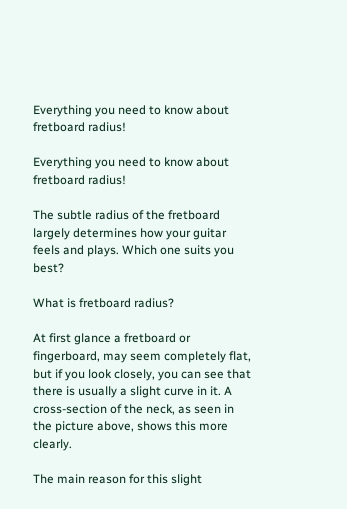Everything you need to know about fretboard radius!

Everything you need to know about fretboard radius!

The subtle radius of the fretboard largely determines how your guitar feels and plays. Which one suits you best?

What is fretboard radius?

At first glance a fretboard or fingerboard, may seem completely flat, but if you look closely, you can see that there is usually a slight curve in it. A cross-section of the neck, as seen in the picture above, shows this more clearly.

The main reason for this slight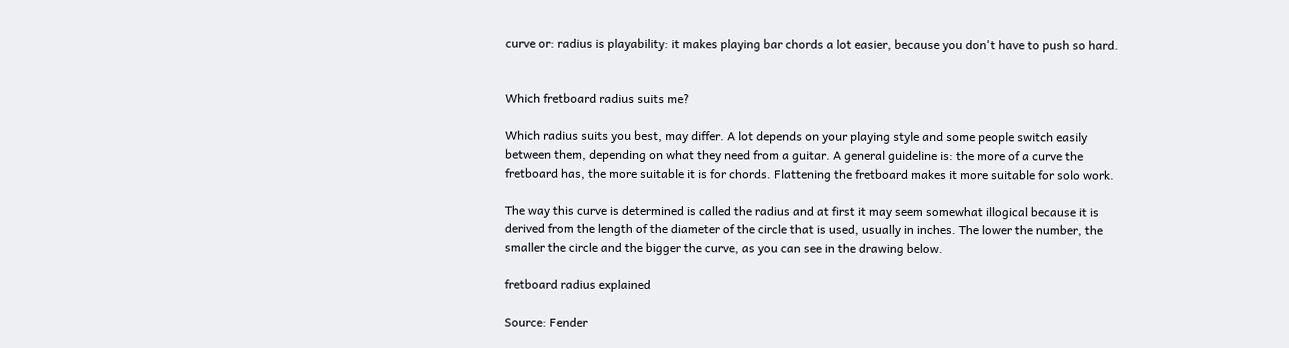curve or: radius is playability: it makes playing bar chords a lot easier, because you don't have to push so hard.


Which fretboard radius suits me?

Which radius suits you best, may differ. A lot depends on your playing style and some people switch easily between them, depending on what they need from a guitar. A general guideline is: the more of a curve the fretboard has, the more suitable it is for chords. Flattening the fretboard makes it more suitable for solo work.

The way this curve is determined is called the radius and at first it may seem somewhat illogical because it is derived from the length of the diameter of the circle that is used, usually in inches. The lower the number, the smaller the circle and the bigger the curve, as you can see in the drawing below.

fretboard radius explained

Source: Fender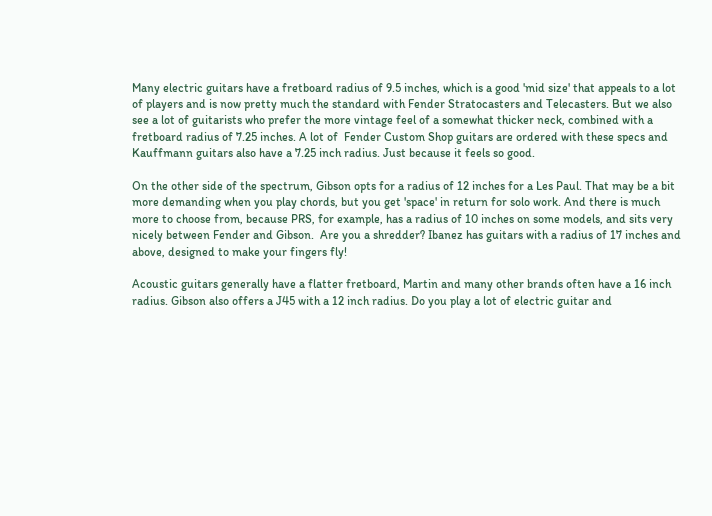Many electric guitars have a fretboard radius of 9.5 inches, which is a good 'mid size' that appeals to a lot of players and is now pretty much the standard with Fender Stratocasters and Telecasters. But we also see a lot of guitarists who prefer the more vintage feel of a somewhat thicker neck, combined with a fretboard radius of 7.25 inches. A lot of  Fender Custom Shop guitars are ordered with these specs and Kauffmann guitars also have a 7.25 inch radius. Just because it feels so good.

On the other side of the spectrum, Gibson opts for a radius of 12 inches for a Les Paul. That may be a bit more demanding when you play chords, but you get 'space' in return for solo work. And there is much more to choose from, because PRS, for example, has a radius of 10 inches on some models, and sits very nicely between Fender and Gibson.  Are you a shredder? Ibanez has guitars with a radius of 17 inches and above, designed to make your fingers fly!

Acoustic guitars generally have a flatter fretboard, Martin and many other brands often have a 16 inch radius. Gibson also offers a J45 with a 12 inch radius. Do you play a lot of electric guitar and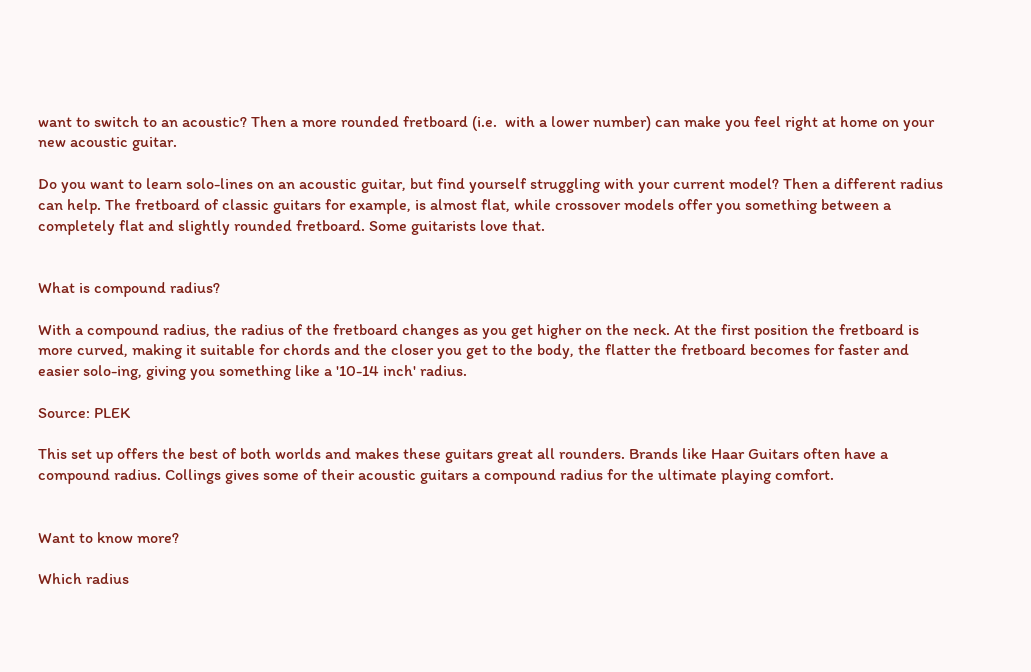want to switch to an acoustic? Then a more rounded fretboard (i.e.  with a lower number) can make you feel right at home on your new acoustic guitar.

Do you want to learn solo-lines on an acoustic guitar, but find yourself struggling with your current model? Then a different radius can help. The fretboard of classic guitars for example, is almost flat, while crossover models offer you something between a completely flat and slightly rounded fretboard. Some guitarists love that.


What is compound radius?

With a compound radius, the radius of the fretboard changes as you get higher on the neck. At the first position the fretboard is more curved, making it suitable for chords and the closer you get to the body, the flatter the fretboard becomes for faster and easier solo-ing, giving you something like a '10-14 inch' radius.

Source: PLEK

This set up offers the best of both worlds and makes these guitars great all rounders. Brands like Haar Guitars often have a compound radius. Collings gives some of their acoustic guitars a compound radius for the ultimate playing comfort.


Want to know more?

Which radius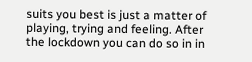suits you best is just a matter of playing, trying and feeling. After the lockdown you can do so in in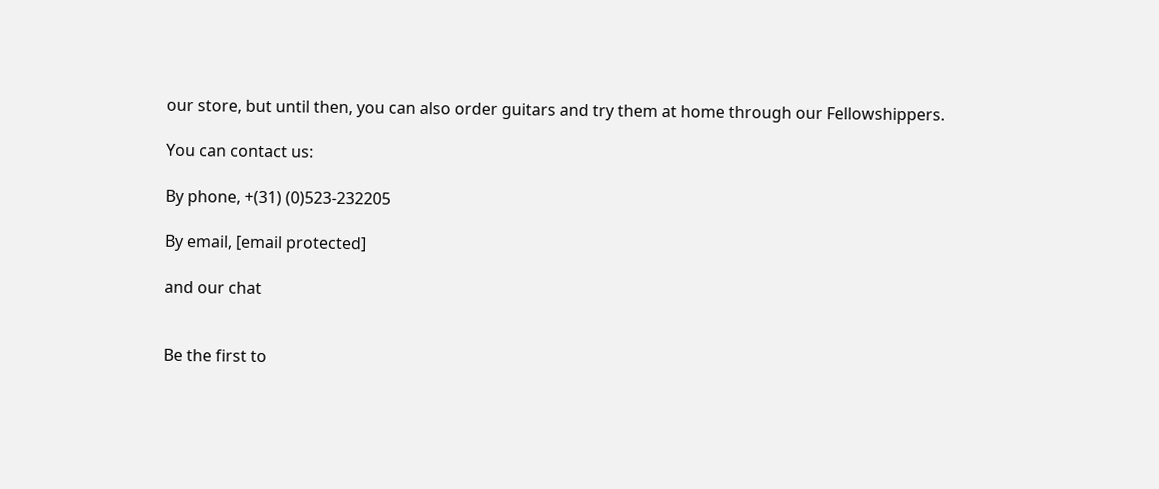our store, but until then, you can also order guitars and try them at home through our Fellowshippers.

You can contact us:

By phone, +(31) (0)523-232205

By email, [email protected]

and our chat


Be the first to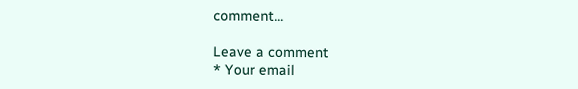comment...

Leave a comment
* Your email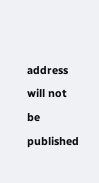address will not be published